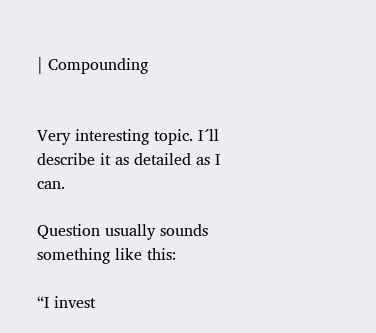| Compounding


Very interesting topic. I´ll describe it as detailed as I can.

Question usually sounds something like this:

“I invest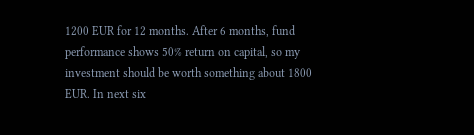1200 EUR for 12 months. After 6 months, fund performance shows 50% return on capital, so my investment should be worth something about 1800 EUR. In next six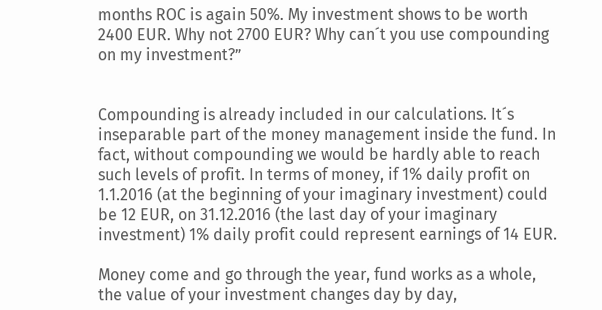months ROC is again 50%. My investment shows to be worth 2400 EUR. Why not 2700 EUR? Why can´t you use compounding on my investment?”


Compounding is already included in our calculations. It´s inseparable part of the money management inside the fund. In fact, without compounding we would be hardly able to reach such levels of profit. In terms of money, if 1% daily profit on 1.1.2016 (at the beginning of your imaginary investment) could be 12 EUR, on 31.12.2016 (the last day of your imaginary investment) 1% daily profit could represent earnings of 14 EUR.

Money come and go through the year, fund works as a whole, the value of your investment changes day by day,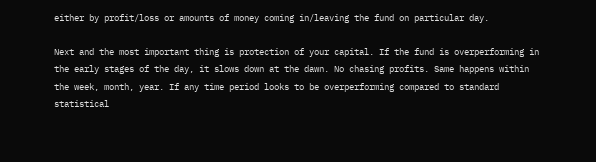either by profit/loss or amounts of money coming in/leaving the fund on particular day.

Next and the most important thing is protection of your capital. If the fund is overperforming in the early stages of the day, it slows down at the dawn. No chasing profits. Same happens within the week, month, year. If any time period looks to be overperforming compared to standard statistical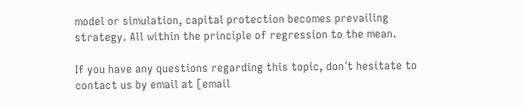model or simulation, capital protection becomes prevailing strategy. All within the principle of regression to the mean.

If you have any questions regarding this topic, don´t hesitate to contact us by email at [email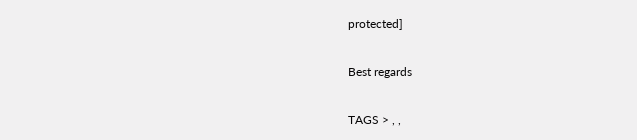protected]

Best regards

TAGS > , ,